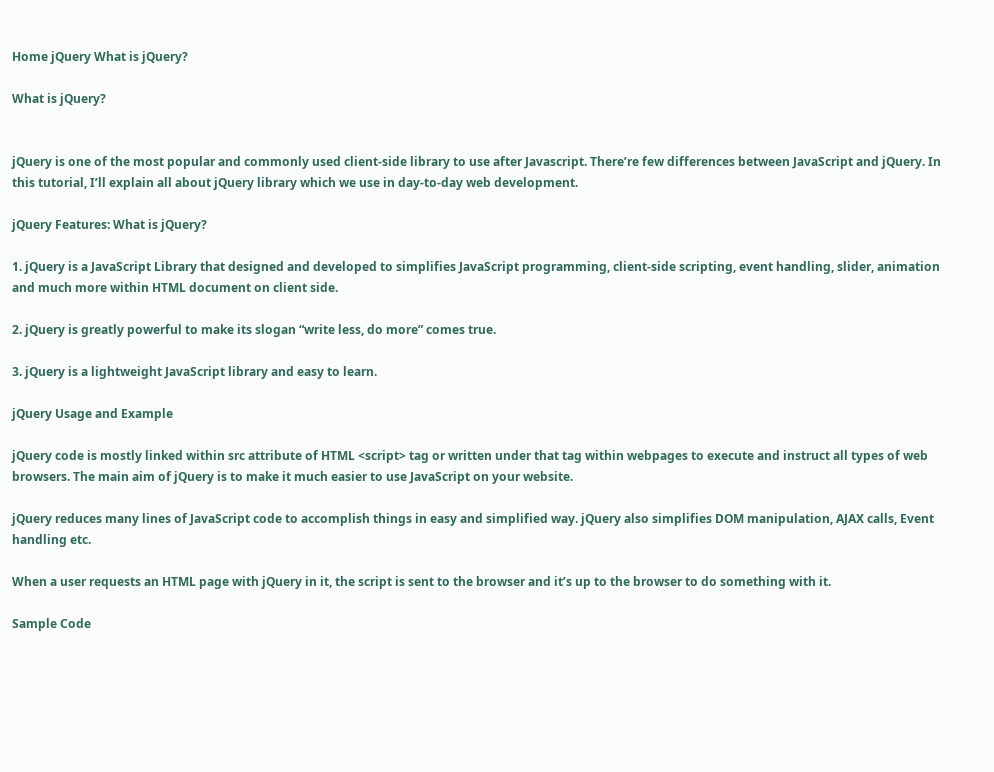Home jQuery What is jQuery?

What is jQuery?


jQuery is one of the most popular and commonly used client-side library to use after Javascript. There’re few differences between JavaScript and jQuery. In this tutorial, I’ll explain all about jQuery library which we use in day-to-day web development.

jQuery Features: What is jQuery?

1. jQuery is a JavaScript Library that designed and developed to simplifies JavaScript programming, client-side scripting, event handling, slider, animation and much more within HTML document on client side.

2. jQuery is greatly powerful to make its slogan “write less, do more” comes true.

3. jQuery is a lightweight JavaScript library and easy to learn.

jQuery Usage and Example

jQuery code is mostly linked within src attribute of HTML <script> tag or written under that tag within webpages to execute and instruct all types of web browsers. The main aim of jQuery is to make it much easier to use JavaScript on your website.

jQuery reduces many lines of JavaScript code to accomplish things in easy and simplified way. jQuery also simplifies DOM manipulation, AJAX calls, Event handling etc.

When a user requests an HTML page with jQuery in it, the script is sent to the browser and it’s up to the browser to do something with it.

Sample Code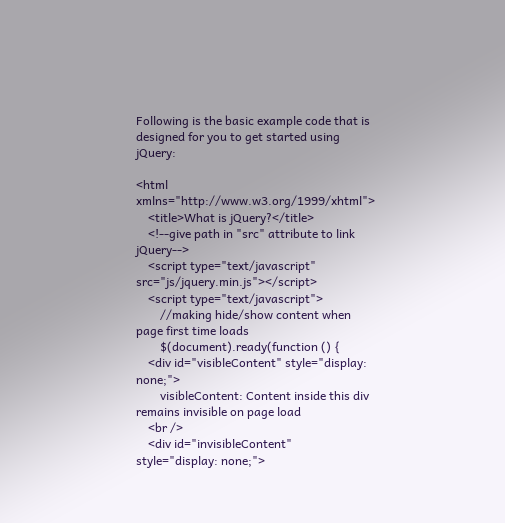Following is the basic example code that is designed for you to get started using jQuery:

<html xmlns="http://www.w3.org/1999/xhtml">
    <title>What is jQuery?</title>
    <!--give path in "src" attribute to link jQuery-->
    <script type="text/javascript" src="js/jquery.min.js"></script>
    <script type="text/javascript">
        //making hide/show content when page first time loads
        $(document).ready(function () {
    <div id="visibleContent" style="display: none;">
        visibleContent: Content inside this div remains invisible on page load
    <br />
    <div id="invisibleContent" style="display: none;">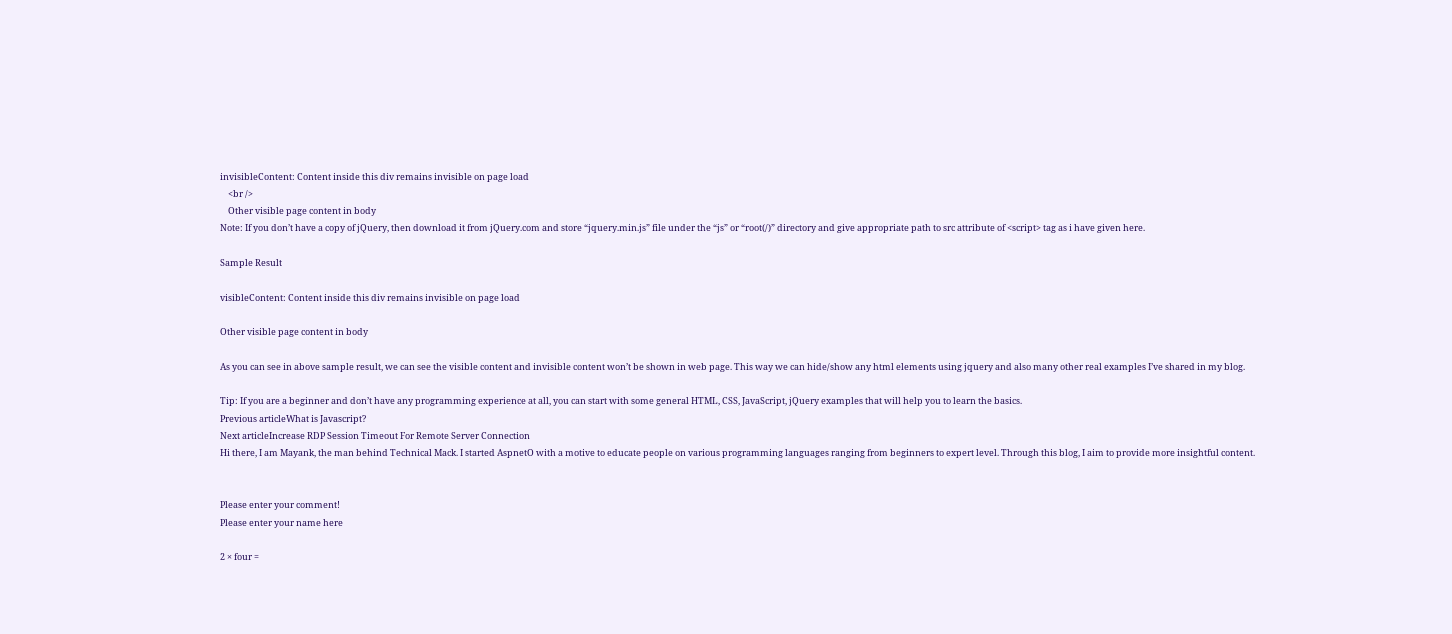invisibleContent: Content inside this div remains invisible on page load
    <br />
    Other visible page content in body
Note: If you don’t have a copy of jQuery, then download it from jQuery.com and store “jquery.min.js” file under the “js” or “root(/)” directory and give appropriate path to src attribute of <script> tag as i have given here.

Sample Result

visibleContent: Content inside this div remains invisible on page load

Other visible page content in body

As you can see in above sample result, we can see the visible content and invisible content won’t be shown in web page. This way we can hide/show any html elements using jquery and also many other real examples I’ve shared in my blog.

Tip: If you are a beginner and don’t have any programming experience at all, you can start with some general HTML, CSS, JavaScript, jQuery examples that will help you to learn the basics.
Previous articleWhat is Javascript?
Next articleIncrease RDP Session Timeout For Remote Server Connection
Hi there, I am Mayank, the man behind Technical Mack. I started AspnetO with a motive to educate people on various programming languages ranging from beginners to expert level. Through this blog, I aim to provide more insightful content.


Please enter your comment!
Please enter your name here

2 × four =